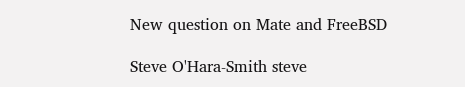New question on Mate and FreeBSD

Steve O'Hara-Smith steve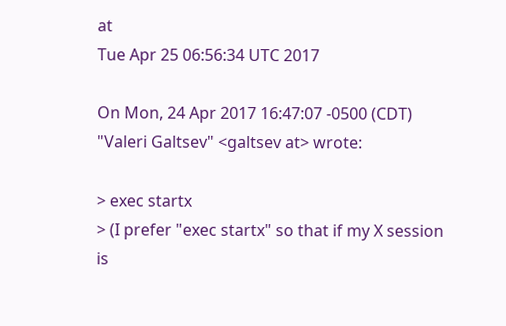at
Tue Apr 25 06:56:34 UTC 2017

On Mon, 24 Apr 2017 16:47:07 -0500 (CDT)
"Valeri Galtsev" <galtsev at> wrote:

> exec startx
> (I prefer "exec startx" so that if my X session is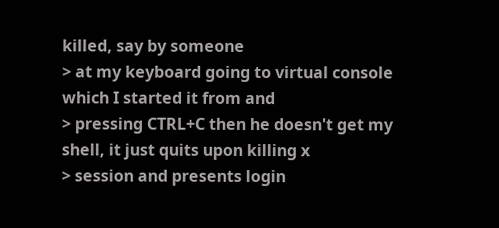killed, say by someone
> at my keyboard going to virtual console which I started it from and
> pressing CTRL+C then he doesn't get my shell, it just quits upon killing x
> session and presents login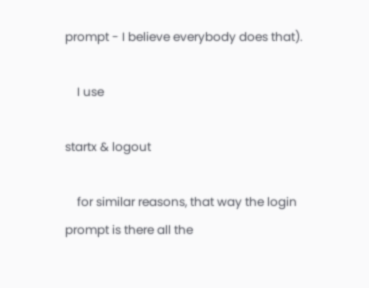prompt - I believe everybody does that).

    I use

startx & logout

    for similar reasons, that way the login prompt is there all the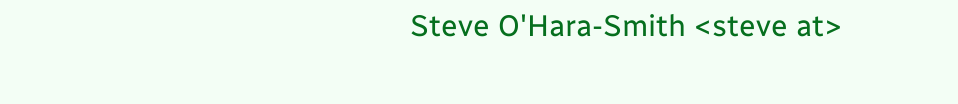Steve O'Hara-Smith <steve at>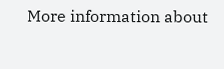More information about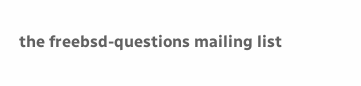the freebsd-questions mailing list